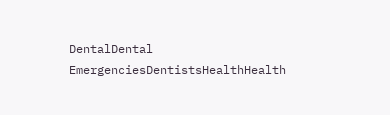DentalDental EmergenciesDentistsHealthHealth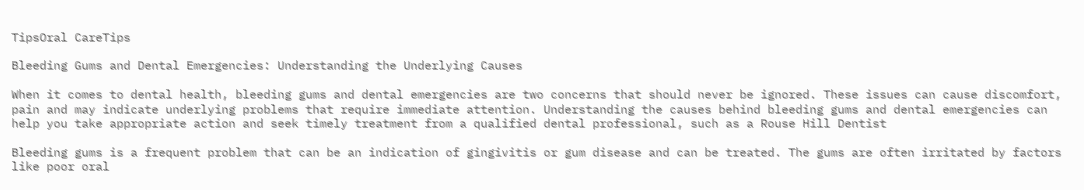TipsOral CareTips

Bleeding Gums and Dental Emergencies: Understanding the Underlying Causes

When it comes to dental health, bleeding gums and dental emergencies are two concerns that should never be ignored. These issues can cause discomfort, pain and may indicate underlying problems that require immediate attention. Understanding the causes behind bleeding gums and dental emergencies can help you take appropriate action and seek timely treatment from a qualified dental professional, such as a Rouse Hill Dentist

Bleeding gums is a frequent problem that can be an indication of gingivitis or gum disease and can be treated. The gums are often irritated by factors like poor oral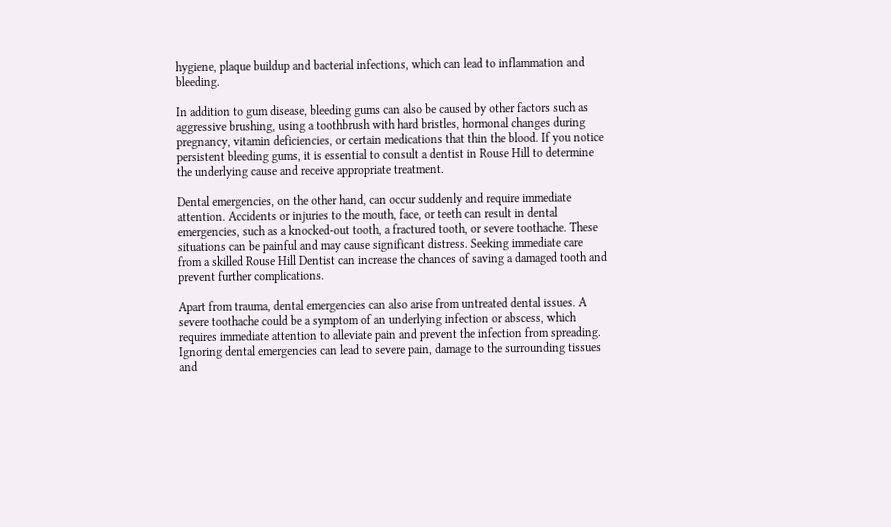hygiene, plaque buildup and bacterial infections, which can lead to inflammation and bleeding.

In addition to gum disease, bleeding gums can also be caused by other factors such as aggressive brushing, using a toothbrush with hard bristles, hormonal changes during pregnancy, vitamin deficiencies, or certain medications that thin the blood. If you notice persistent bleeding gums, it is essential to consult a dentist in Rouse Hill to determine the underlying cause and receive appropriate treatment.

Dental emergencies, on the other hand, can occur suddenly and require immediate attention. Accidents or injuries to the mouth, face, or teeth can result in dental emergencies, such as a knocked-out tooth, a fractured tooth, or severe toothache. These situations can be painful and may cause significant distress. Seeking immediate care from a skilled Rouse Hill Dentist can increase the chances of saving a damaged tooth and prevent further complications.

Apart from trauma, dental emergencies can also arise from untreated dental issues. A severe toothache could be a symptom of an underlying infection or abscess, which requires immediate attention to alleviate pain and prevent the infection from spreading. Ignoring dental emergencies can lead to severe pain, damage to the surrounding tissues and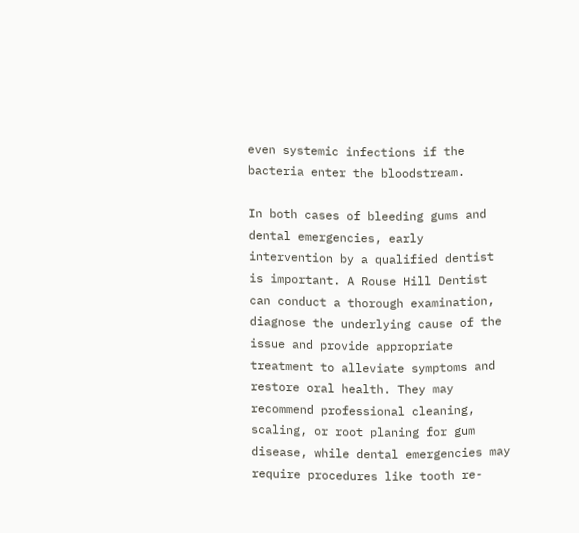even systemic infections if the bacteria enter the bloodstream.

In both cases of bleeding gums and dental emergencies, early intervention by a qualified dentist is important. A Rouse Hill Dentist can conduct a thorough examination, diagnose the underlying cause of the issue and provide appropriate treatment to alleviate symptoms and restore oral health. They may recommend professional cleaning, scaling, or root planing for gum disease, while dental emergencies may require procedures like tooth re-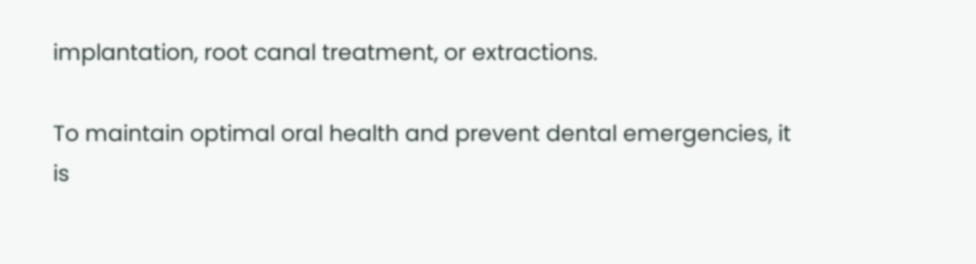implantation, root canal treatment, or extractions.

To maintain optimal oral health and prevent dental emergencies, it is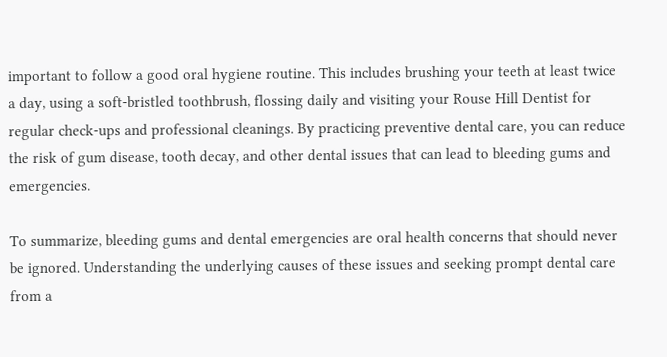important to follow a good oral hygiene routine. This includes brushing your teeth at least twice a day, using a soft-bristled toothbrush, flossing daily and visiting your Rouse Hill Dentist for regular check-ups and professional cleanings. By practicing preventive dental care, you can reduce the risk of gum disease, tooth decay, and other dental issues that can lead to bleeding gums and emergencies.

To summarize, bleeding gums and dental emergencies are oral health concerns that should never be ignored. Understanding the underlying causes of these issues and seeking prompt dental care from a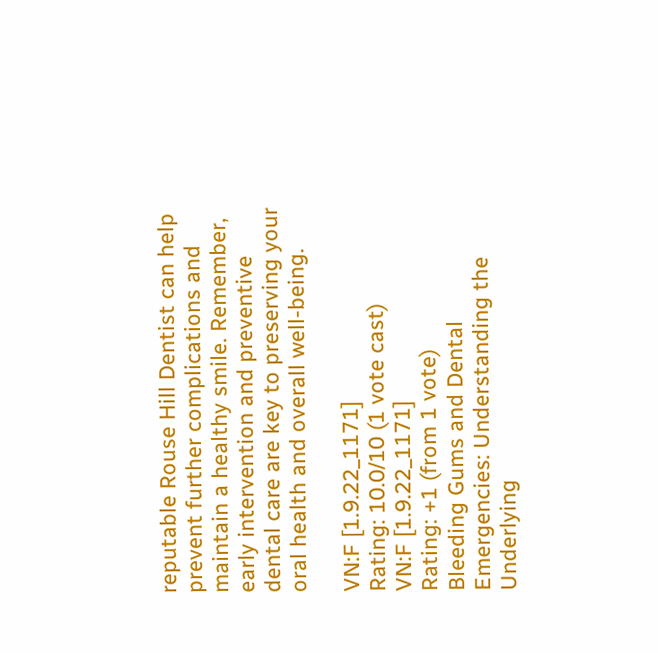reputable Rouse Hill Dentist can help prevent further complications and maintain a healthy smile. Remember, early intervention and preventive dental care are key to preserving your oral health and overall well-being.

VN:F [1.9.22_1171]
Rating: 10.0/10 (1 vote cast)
VN:F [1.9.22_1171]
Rating: +1 (from 1 vote)
Bleeding Gums and Dental Emergencies: Understanding the Underlying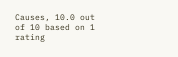Causes, 10.0 out of 10 based on 1 rating